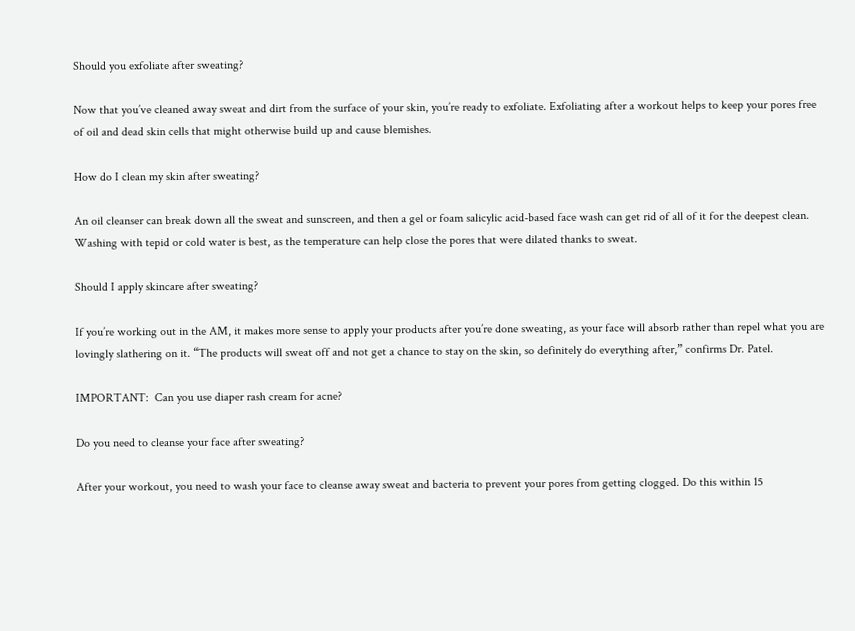Should you exfoliate after sweating?

Now that you’ve cleaned away sweat and dirt from the surface of your skin, you’re ready to exfoliate. Exfoliating after a workout helps to keep your pores free of oil and dead skin cells that might otherwise build up and cause blemishes.

How do I clean my skin after sweating?

An oil cleanser can break down all the sweat and sunscreen, and then a gel or foam salicylic acid-based face wash can get rid of all of it for the deepest clean. Washing with tepid or cold water is best, as the temperature can help close the pores that were dilated thanks to sweat.

Should I apply skincare after sweating?

If you’re working out in the AM, it makes more sense to apply your products after you’re done sweating, as your face will absorb rather than repel what you are lovingly slathering on it. “The products will sweat off and not get a chance to stay on the skin, so definitely do everything after,” confirms Dr. Patel.

IMPORTANT:  Can you use diaper rash cream for acne?

Do you need to cleanse your face after sweating?

After your workout, you need to wash your face to cleanse away sweat and bacteria to prevent your pores from getting clogged. Do this within 15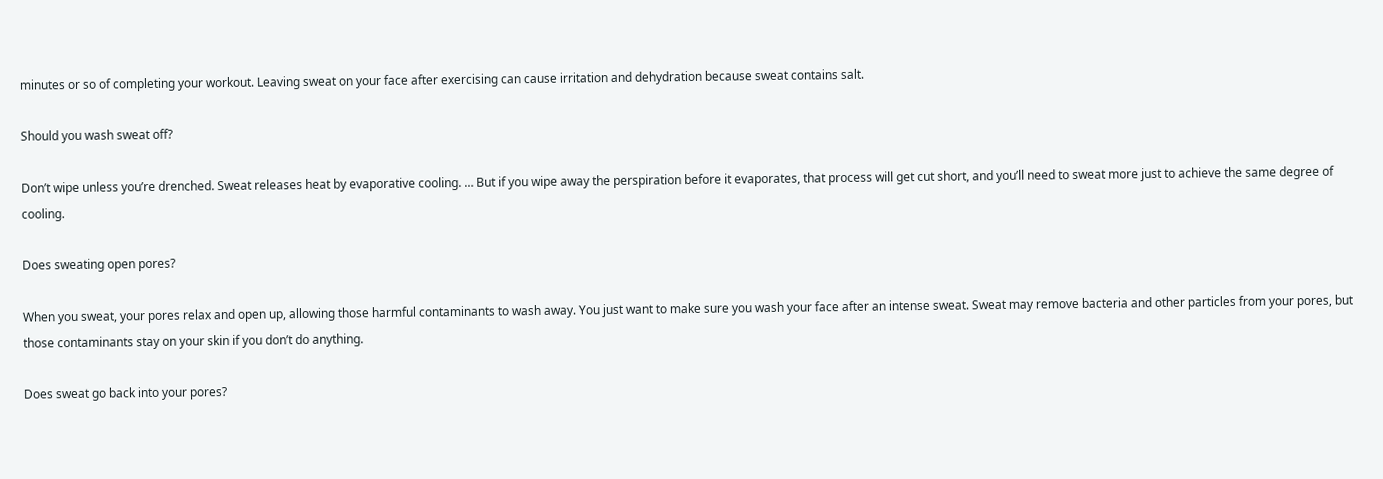minutes or so of completing your workout. Leaving sweat on your face after exercising can cause irritation and dehydration because sweat contains salt.

Should you wash sweat off?

Don’t wipe unless you’re drenched. Sweat releases heat by evaporative cooling. … But if you wipe away the perspiration before it evaporates, that process will get cut short, and you’ll need to sweat more just to achieve the same degree of cooling.

Does sweating open pores?

When you sweat, your pores relax and open up, allowing those harmful contaminants to wash away. You just want to make sure you wash your face after an intense sweat. Sweat may remove bacteria and other particles from your pores, but those contaminants stay on your skin if you don’t do anything.

Does sweat go back into your pores?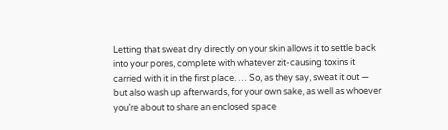Letting that sweat dry directly on your skin allows it to settle back into your pores, complete with whatever zit-causing toxins it carried with it in the first place. … So, as they say, sweat it out — but also wash up afterwards, for your own sake, as well as whoever you’re about to share an enclosed space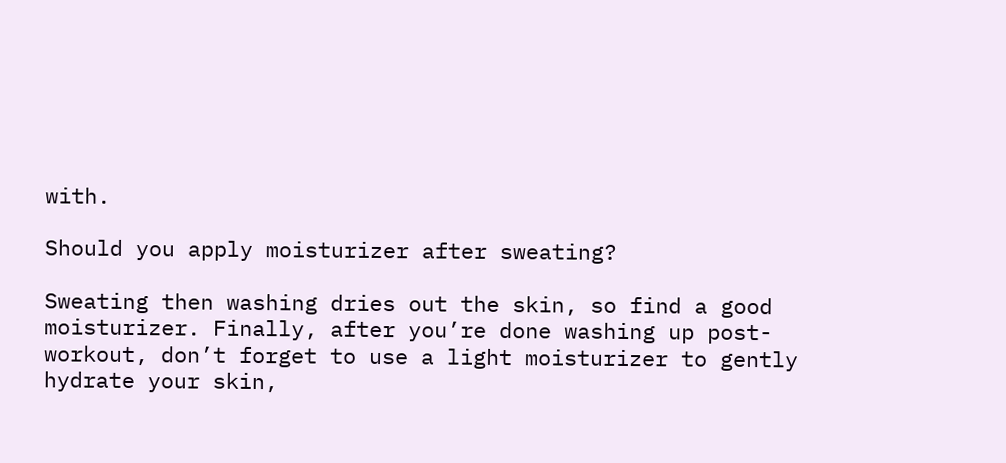with.

Should you apply moisturizer after sweating?

Sweating then washing dries out the skin, so find a good moisturizer. Finally, after you’re done washing up post-workout, don’t forget to use a light moisturizer to gently hydrate your skin,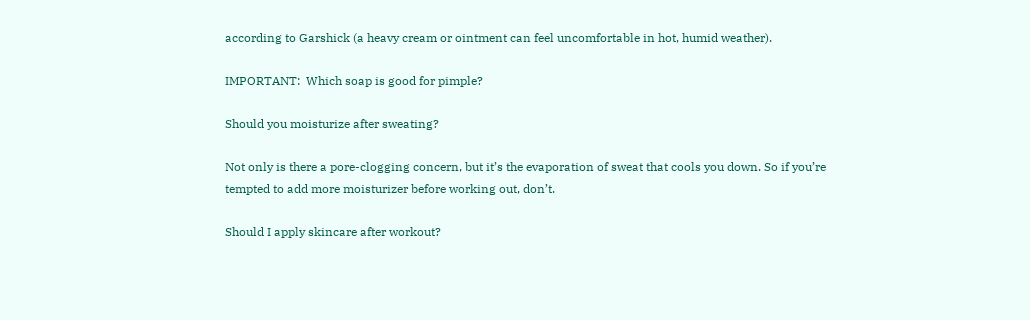according to Garshick (a heavy cream or ointment can feel uncomfortable in hot, humid weather).

IMPORTANT:  Which soap is good for pimple?

Should you moisturize after sweating?

Not only is there a pore-clogging concern, but it’s the evaporation of sweat that cools you down. So if you’re tempted to add more moisturizer before working out, don’t.

Should I apply skincare after workout?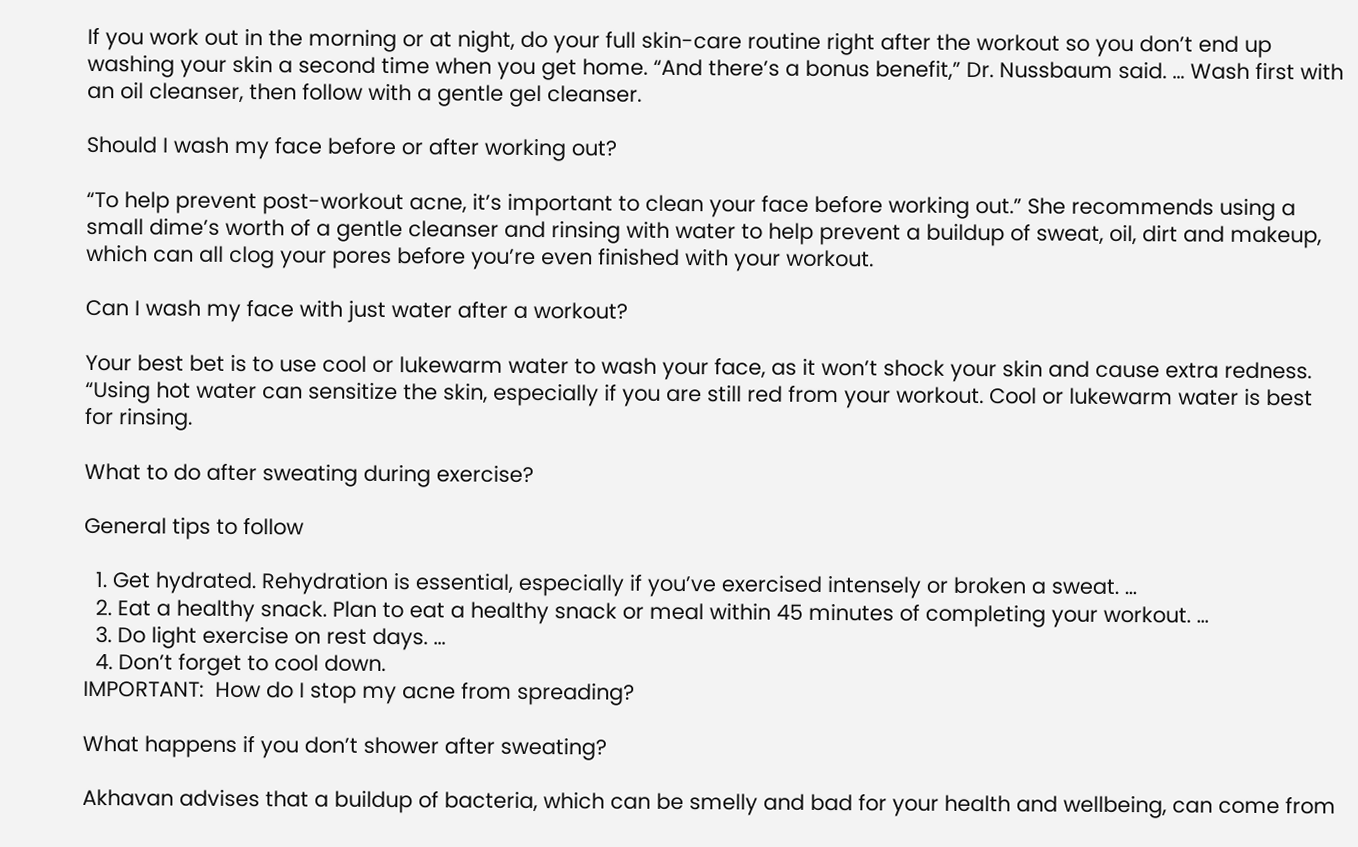If you work out in the morning or at night, do your full skin-care routine right after the workout so you don’t end up washing your skin a second time when you get home. “And there’s a bonus benefit,” Dr. Nussbaum said. … Wash first with an oil cleanser, then follow with a gentle gel cleanser.

Should I wash my face before or after working out?

“To help prevent post-workout acne, it’s important to clean your face before working out.” She recommends using a small dime’s worth of a gentle cleanser and rinsing with water to help prevent a buildup of sweat, oil, dirt and makeup, which can all clog your pores before you’re even finished with your workout.

Can I wash my face with just water after a workout?

Your best bet is to use cool or lukewarm water to wash your face, as it won’t shock your skin and cause extra redness. “Using hot water can sensitize the skin, especially if you are still red from your workout. Cool or lukewarm water is best for rinsing.

What to do after sweating during exercise?

General tips to follow

  1. Get hydrated. Rehydration is essential, especially if you’ve exercised intensely or broken a sweat. …
  2. Eat a healthy snack. Plan to eat a healthy snack or meal within 45 minutes of completing your workout. …
  3. Do light exercise on rest days. …
  4. Don’t forget to cool down.
IMPORTANT:  How do I stop my acne from spreading?

What happens if you don’t shower after sweating?

Akhavan advises that a buildup of bacteria, which can be smelly and bad for your health and wellbeing, can come from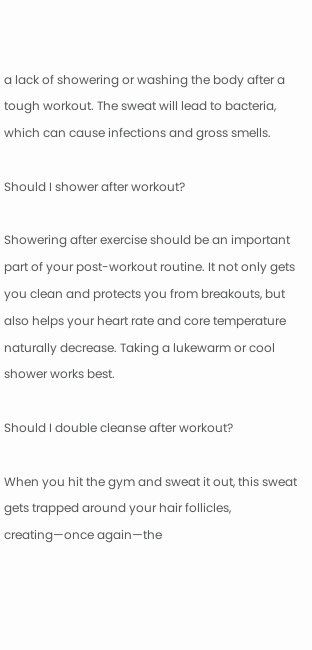a lack of showering or washing the body after a tough workout. The sweat will lead to bacteria, which can cause infections and gross smells.

Should I shower after workout?

Showering after exercise should be an important part of your post-workout routine. It not only gets you clean and protects you from breakouts, but also helps your heart rate and core temperature naturally decrease. Taking a lukewarm or cool shower works best.

Should I double cleanse after workout?

When you hit the gym and sweat it out, this sweat gets trapped around your hair follicles, creating—once again—the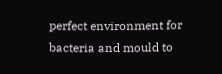perfect environment for bacteria and mould to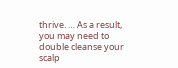thrive. … As a result, you may need to double cleanse your scalp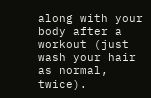along with your body after a workout (just wash your hair as normal, twice).